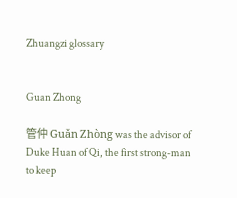Zhuangzi glossary


Guan Zhong

管仲 Guǎn Zhòng was the advisor of Duke Huan of Qi, the first strong-man to keep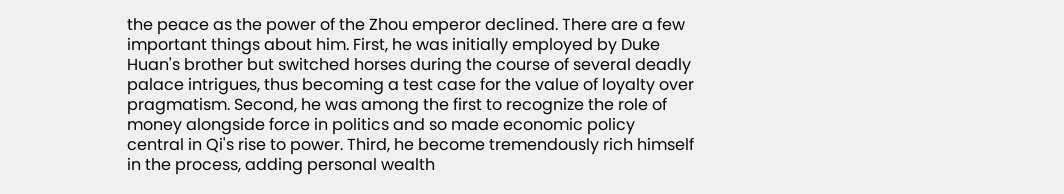the peace as the power of the Zhou emperor declined. There are a few important things about him. First, he was initially employed by Duke Huan's brother but switched horses during the course of several deadly palace intrigues, thus becoming a test case for the value of loyalty over pragmatism. Second, he was among the first to recognize the role of money alongside force in politics and so made economic policy central in Qi's rise to power. Third, he become tremendously rich himself in the process, adding personal wealth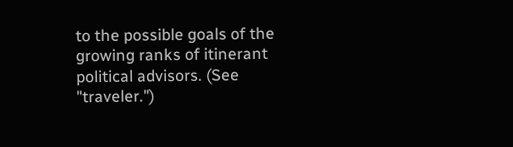to the possible goals of the growing ranks of itinerant political advisors. (See "traveler.")